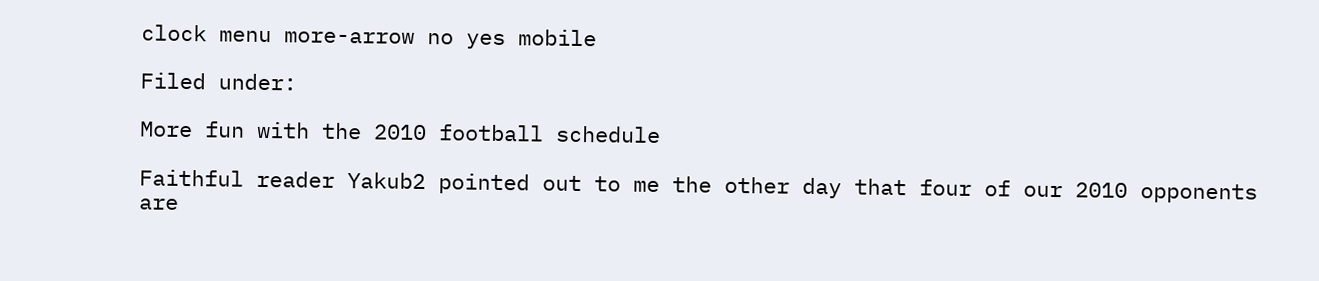clock menu more-arrow no yes mobile

Filed under:

More fun with the 2010 football schedule

Faithful reader Yakub2 pointed out to me the other day that four of our 2010 opponents are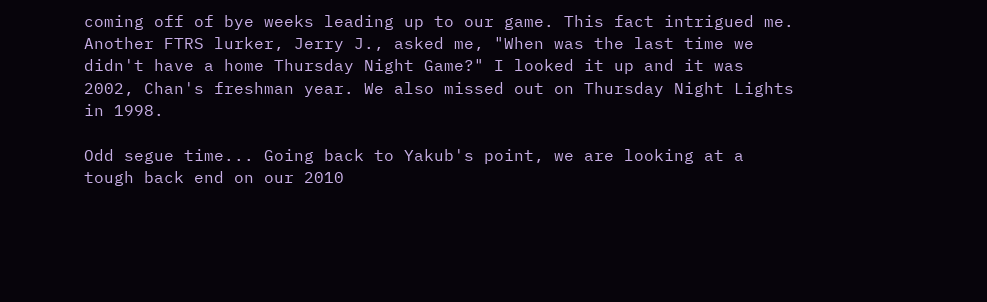coming off of bye weeks leading up to our game. This fact intrigued me. Another FTRS lurker, Jerry J., asked me, "When was the last time we didn't have a home Thursday Night Game?" I looked it up and it was 2002, Chan's freshman year. We also missed out on Thursday Night Lights in 1998.

Odd segue time... Going back to Yakub's point, we are looking at a tough back end on our 2010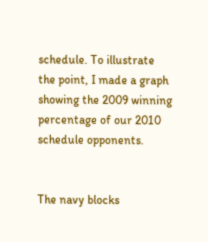schedule. To illustrate the point, I made a graph showing the 2009 winning percentage of our 2010 schedule opponents.


The navy blocks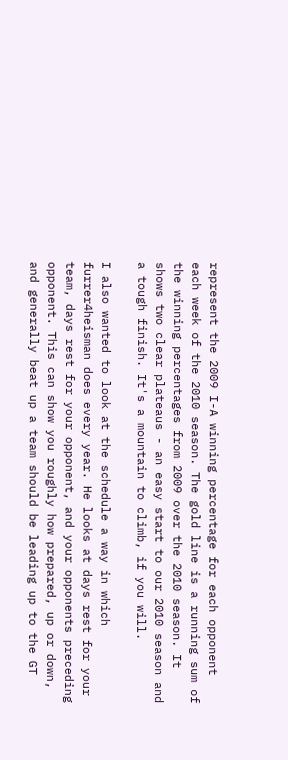represent the 2009 I-A winning percentage for each opponent each week of the 2010 season. The gold line is a running sum of the winning percentages from 2009 over the 2010 season. It shows two clear plateaus - an easy start to our 2010 season and a tough finish. It's a mountain to climb, if you will.

I also wanted to look at the schedule a way in which furrer4heisman does every year. He looks at days rest for your team, days rest for your opponent, and your opponents preceding opponent. This can show you roughly how prepared, up or down, and generally beat up a team should be leading up to the GT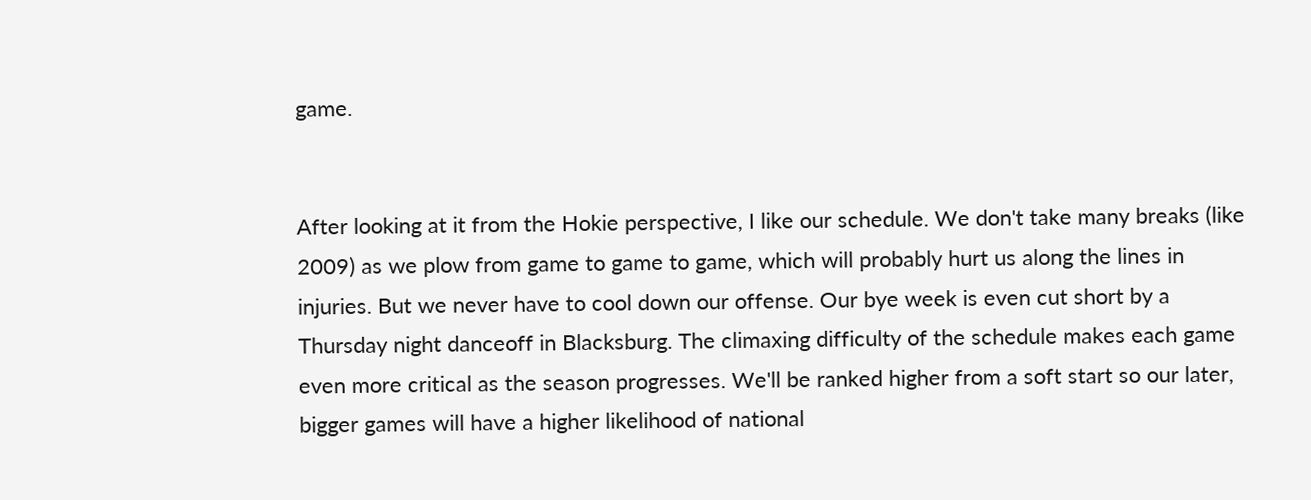game.


After looking at it from the Hokie perspective, I like our schedule. We don't take many breaks (like 2009) as we plow from game to game to game, which will probably hurt us along the lines in injuries. But we never have to cool down our offense. Our bye week is even cut short by a Thursday night danceoff in Blacksburg. The climaxing difficulty of the schedule makes each game even more critical as the season progresses. We'll be ranked higher from a soft start so our later, bigger games will have a higher likelihood of national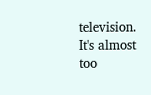television. It's almost too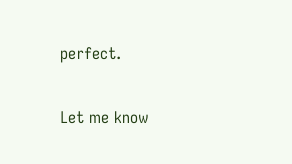perfect.

Let me know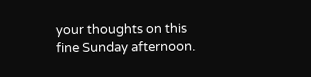your thoughts on this fine Sunday afternoon.